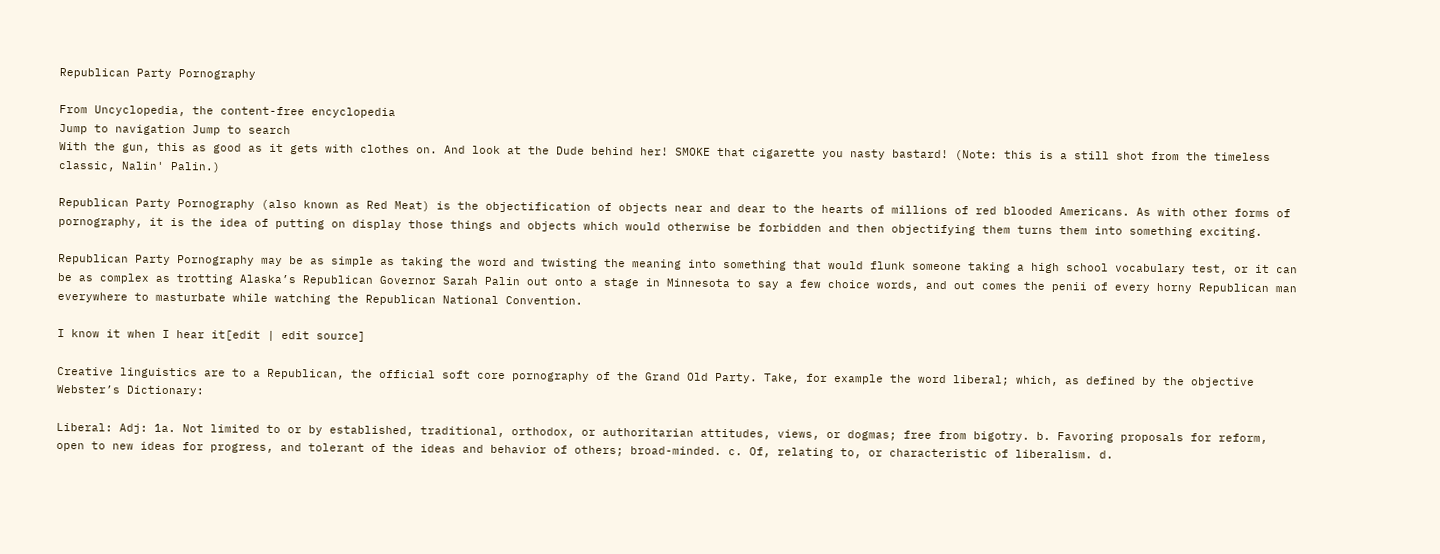Republican Party Pornography

From Uncyclopedia, the content-free encyclopedia
Jump to navigation Jump to search
With the gun, this as good as it gets with clothes on. And look at the Dude behind her! SMOKE that cigarette you nasty bastard! (Note: this is a still shot from the timeless classic, Nalin' Palin.)

Republican Party Pornography (also known as Red Meat) is the objectification of objects near and dear to the hearts of millions of red blooded Americans. As with other forms of pornography, it is the idea of putting on display those things and objects which would otherwise be forbidden and then objectifying them turns them into something exciting.

Republican Party Pornography may be as simple as taking the word and twisting the meaning into something that would flunk someone taking a high school vocabulary test, or it can be as complex as trotting Alaska’s Republican Governor Sarah Palin out onto a stage in Minnesota to say a few choice words, and out comes the penii of every horny Republican man everywhere to masturbate while watching the Republican National Convention.

I know it when I hear it[edit | edit source]

Creative linguistics are to a Republican, the official soft core pornography of the Grand Old Party. Take, for example the word liberal; which, as defined by the objective Webster’s Dictionary:

Liberal: Adj: 1a. Not limited to or by established, traditional, orthodox, or authoritarian attitudes, views, or dogmas; free from bigotry. b. Favoring proposals for reform, open to new ideas for progress, and tolerant of the ideas and behavior of others; broad-minded. c. Of, relating to, or characteristic of liberalism. d.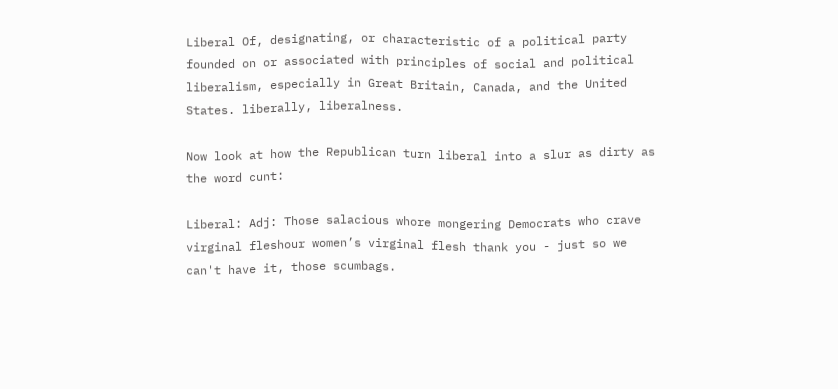Liberal Of, designating, or characteristic of a political party founded on or associated with principles of social and political liberalism, especially in Great Britain, Canada, and the United States. liberally, liberalness.

Now look at how the Republican turn liberal into a slur as dirty as the word cunt:

Liberal: Adj: Those salacious whore mongering Democrats who crave virginal fleshour women’s virginal flesh thank you - just so we can't have it, those scumbags.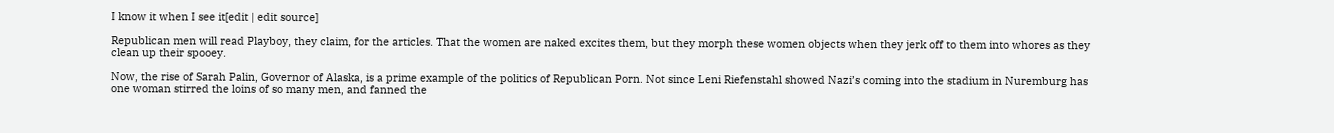I know it when I see it[edit | edit source]

Republican men will read Playboy, they claim, for the articles. That the women are naked excites them, but they morph these women objects when they jerk off to them into whores as they clean up their spooey.

Now, the rise of Sarah Palin, Governor of Alaska, is a prime example of the politics of Republican Porn. Not since Leni Riefenstahl showed Nazi’s coming into the stadium in Nuremburg has one woman stirred the loins of so many men, and fanned the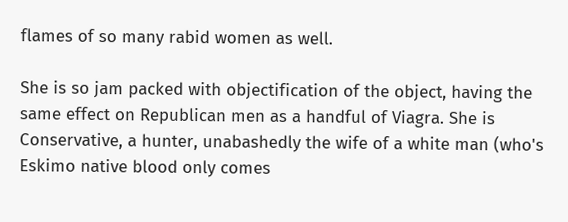flames of so many rabid women as well.

She is so jam packed with objectification of the object, having the same effect on Republican men as a handful of Viagra. She is Conservative, a hunter, unabashedly the wife of a white man (who's Eskimo native blood only comes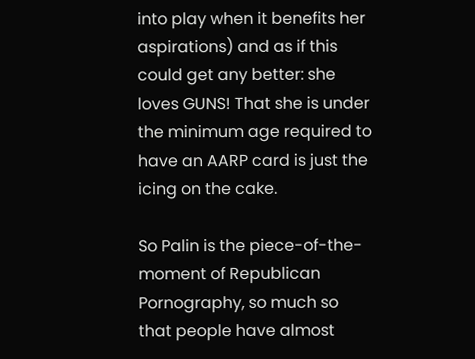into play when it benefits her aspirations) and as if this could get any better: she loves GUNS! That she is under the minimum age required to have an AARP card is just the icing on the cake.

So Palin is the piece-of-the-moment of Republican Pornography, so much so that people have almost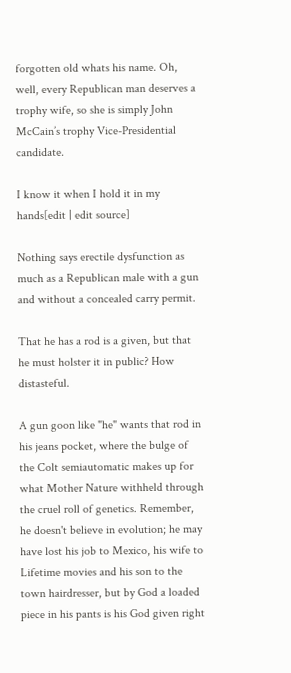forgotten old whats his name. Oh, well, every Republican man deserves a trophy wife, so she is simply John McCain’s trophy Vice-Presidential candidate.

I know it when I hold it in my hands[edit | edit source]

Nothing says erectile dysfunction as much as a Republican male with a gun and without a concealed carry permit.

That he has a rod is a given, but that he must holster it in public? How distasteful.

A gun goon like "he" wants that rod in his jeans pocket, where the bulge of the Colt semiautomatic makes up for what Mother Nature withheld through the cruel roll of genetics. Remember, he doesn't believe in evolution; he may have lost his job to Mexico, his wife to Lifetime movies and his son to the town hairdresser, but by God a loaded piece in his pants is his God given right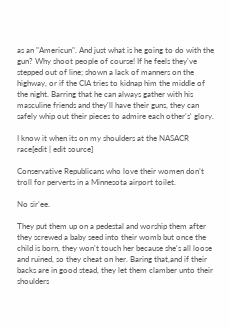as an "Americun". And just what is he going to do with the gun? Why shoot people of course! If he feels they've stepped out of line; shown a lack of manners on the highway, or if the CIA tries to kidnap him the middle of the night. Barring that he can always gather with his masculine friends and they'll have their guns, they can safely whip out their pieces to admire each other's' glory.

I know it when its on my shoulders at the NASACR race[edit | edit source]

Conservative Republicans who love their women don’t troll for perverts in a Minnesota airport toilet.

No sir’ee.

They put them up on a pedestal and worship them after they screwed a baby seed into their womb but once the child is born, they won't touch her because she's all loose and ruined, so they cheat on her. Baring that,and if their backs are in good stead, they let them clamber unto their shoulders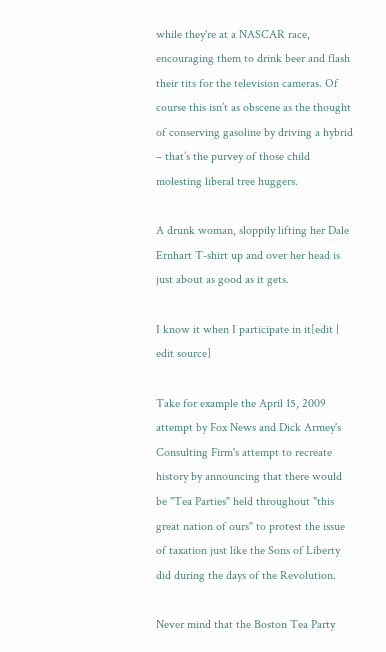while they're at a NASCAR race, encouraging them to drink beer and flash their tits for the television cameras. Of course this isn’t as obscene as the thought of conserving gasoline by driving a hybrid – that’s the purvey of those child molesting liberal tree huggers.

A drunk woman, sloppily lifting her Dale Ernhart T-shirt up and over her head is just about as good as it gets.

I know it when I participate in it[edit | edit source]

Take for example the April 15, 2009 attempt by Fox News and Dick Armey's Consulting Firm's attempt to recreate history by announcing that there would be "Tea Parties" held throughout "this great nation of ours" to protest the issue of taxation just like the Sons of Liberty did during the days of the Revolution.

Never mind that the Boston Tea Party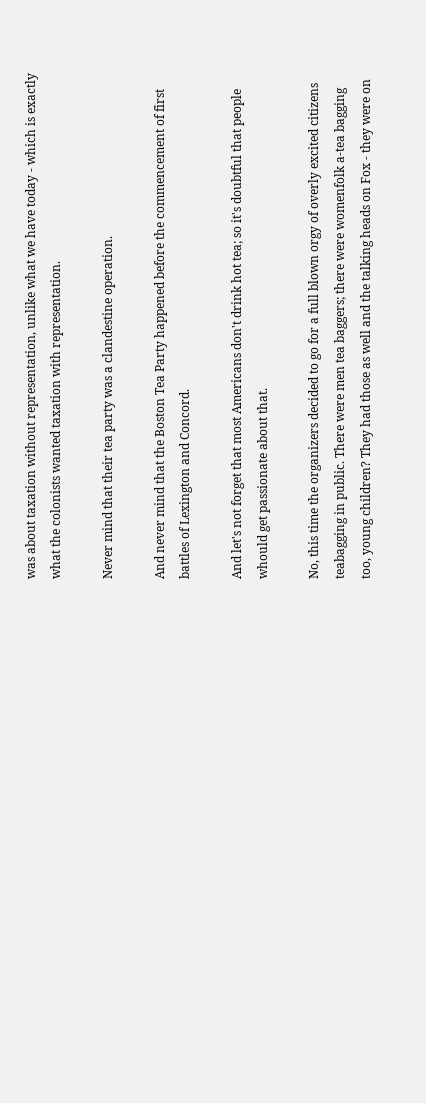was about taxation without representation, unlike what we have today - which is exactly what the colonists wanted taxation with representation.

Never mind that their tea party was a clandestine operation.

And never mind that the Boston Tea Party happened before the commencement of first battles of Lexington and Concord.

And let's not forget that most Americans don't drink hot tea; so it's doubtful that people whould get passionate about that.

No, this time the organizers decided to go for a full blown orgy of overly excited citizens teabagging in public. There were men tea baggers; there were womenfolk a-tea bagging too, young children? They had those as well and the talking heads on Fox - they were on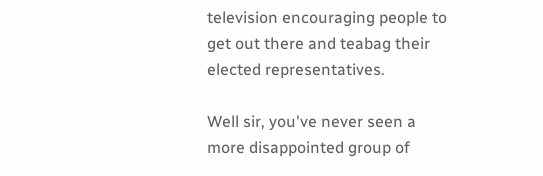television encouraging people to get out there and teabag their elected representatives.

Well sir, you've never seen a more disappointed group of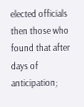elected officials then those who found that after days of anticipation;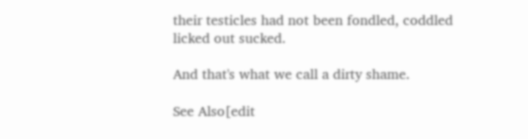their testicles had not been fondled, coddled licked out sucked.

And that's what we call a dirty shame.

See Also[edit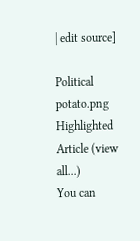| edit source]

Political potato.png
Highlighted Article (view all...)
You can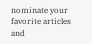nominate your favorite articles and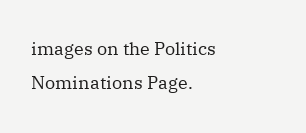images on the Politics Nominations Page.